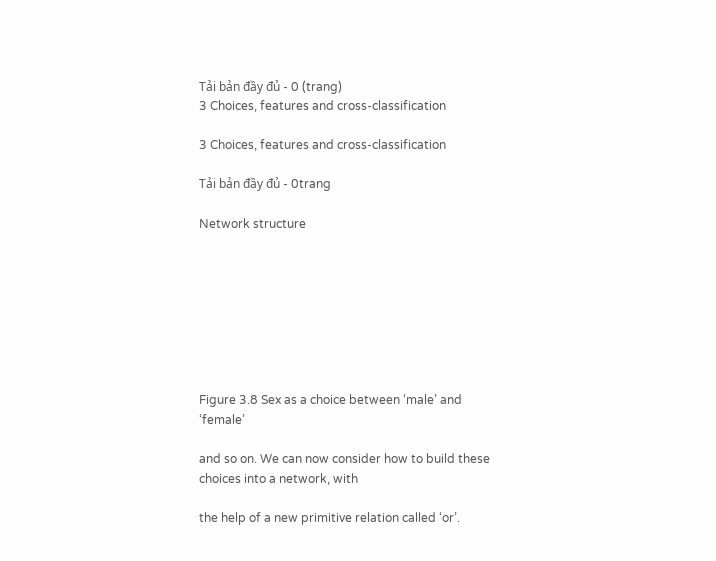Tải bản đầy đủ - 0 (trang)
3 Choices, features and cross-classification

3 Choices, features and cross-classification

Tải bản đầy đủ - 0trang

Network structure








Figure 3.8 Sex as a choice between ‘male’ and ‘female’

and so on. We can now consider how to build these choices into a network, with

the help of a new primitive relation called ‘or’.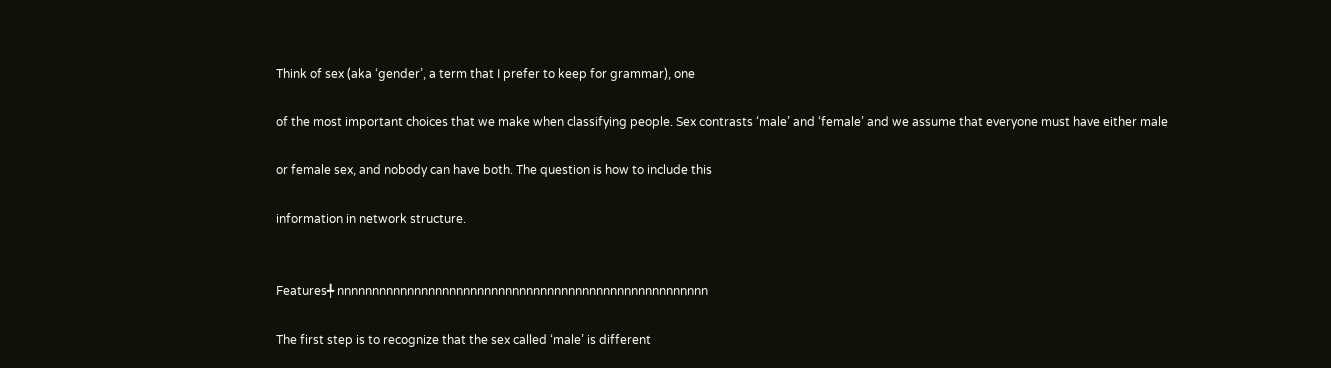Think of sex (aka ‘gender’, a term that I prefer to keep for grammar), one

of the most important choices that we make when classifying people. Sex contrasts ‘male’ and ‘female’ and we assume that everyone must have either male

or female sex, and nobody can have both. The question is how to include this

information in network structure.


Features╇ nnnnnnnnnnnnnnnnnnnnnnnnnnnnnnnnnnnnnnnnnnnnnnnnnnnnn

The first step is to recognize that the sex called ‘male’ is different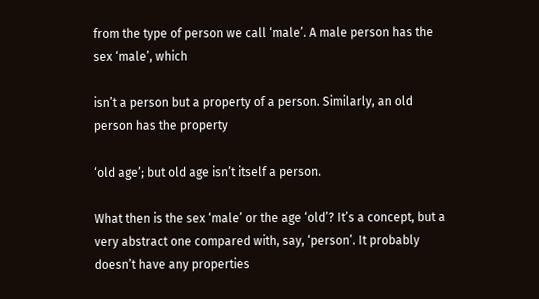from the type of person we call ‘male’. A male person has the sex ‘male’, which

isn’t a person but a property of a person. Similarly, an old person has the property

‘old age’; but old age isn’t itself a person.

What then is the sex ‘male’ or the age ‘old’? It’s a concept, but a very abstract one compared with, say, ‘person’. It probably doesn’t have any properties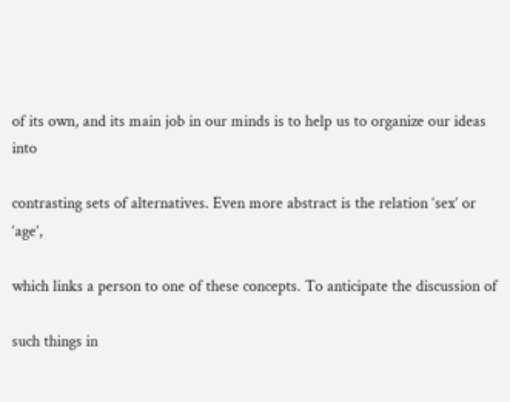of its own, and its main job in our minds is to help us to organize our ideas into

contrasting sets of alternatives. Even more abstract is the relation ‘sex’ or ‘age’,

which links a person to one of these concepts. To anticipate the discussion of

such things in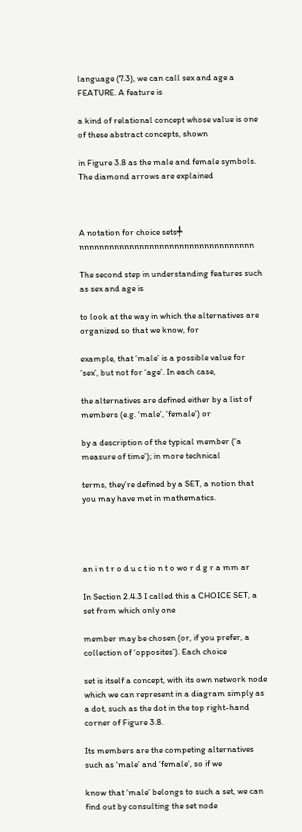language (7.3), we can call sex and age a FEATURE. A feature is

a kind of relational concept whose value is one of these abstract concepts, shown

in Figure 3.8 as the male and female symbols. The diamond arrows are explained



A notation for choice sets╇ nnnnnnnnnnnnnnnnnnnnnnnnnnnnnnnnnnn

The second step in understanding features such as sex and age is

to look at the way in which the alternatives are organized so that we know, for

example, that ‘male’ is a possible value for ‘sex’, but not for ‘age’. In each case,

the alternatives are defined either by a list of members (e.g. ‘male’, ‘female’) or

by a description of the typical member (‘a measure of time’); in more technical

terms, they’re defined by a SET, a notion that you may have met in mathematics.




an i n t r o d u c t io n t o wo r d g r a mm ar

In Section 2.4.3 I called this a CHOICE SET, a set from which only one

member may be chosen (or, if you prefer, a collection of ‘opposites’). Each choice

set is itself a concept, with its own network node which we can represent in a diagram simply as a dot, such as the dot in the top right-hand corner of Figure 3.8.

Its members are the competing alternatives such as ‘male’ and ‘female’, so if we

know that ‘male’ belongs to such a set, we can find out by consulting the set node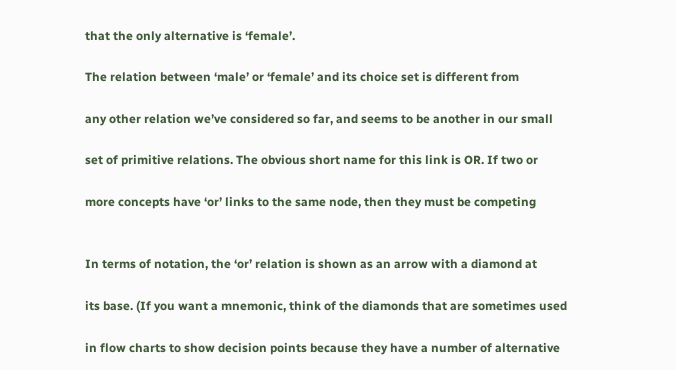that the only alternative is ‘female’.

The relation between ‘male’ or ‘female’ and its choice set is different from

any other relation we’ve considered so far, and seems to be another in our small

set of primitive relations. The obvious short name for this link is OR. If two or

more concepts have ‘or’ links to the same node, then they must be competing


In terms of notation, the ‘or’ relation is shown as an arrow with a diamond at

its base. (If you want a mnemonic, think of the diamonds that are sometimes used

in flow charts to show decision points because they have a number of alternative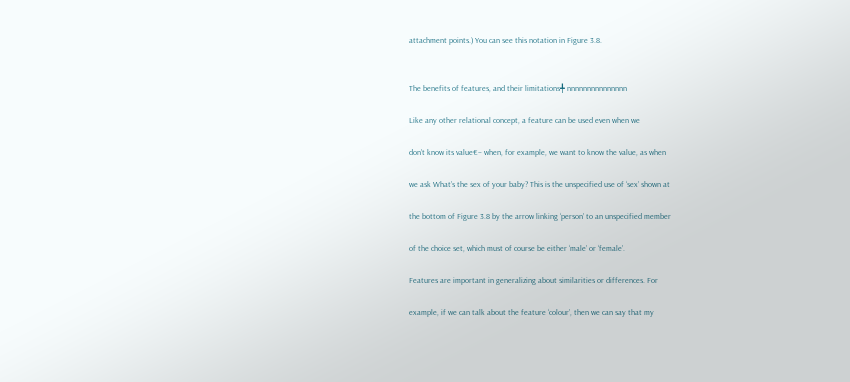attachment points.) You can see this notation in Figure 3.8.


The benefits of features, and their limitations╇ nnnnnnnnnnnnnnn

Like any other relational concept, a feature can be used even when we

don’t know its value€– when, for example, we want to know the value, as when

we ask What’s the sex of your baby? This is the unspecified use of ‘sex’ shown at

the bottom of Figure 3.8 by the arrow linking ‘person’ to an unspecified member

of the choice set, which must of course be either ‘male’ or ‘female’.

Features are important in generalizing about similarities or differences. For

example, if we can talk about the feature ‘colour’, then we can say that my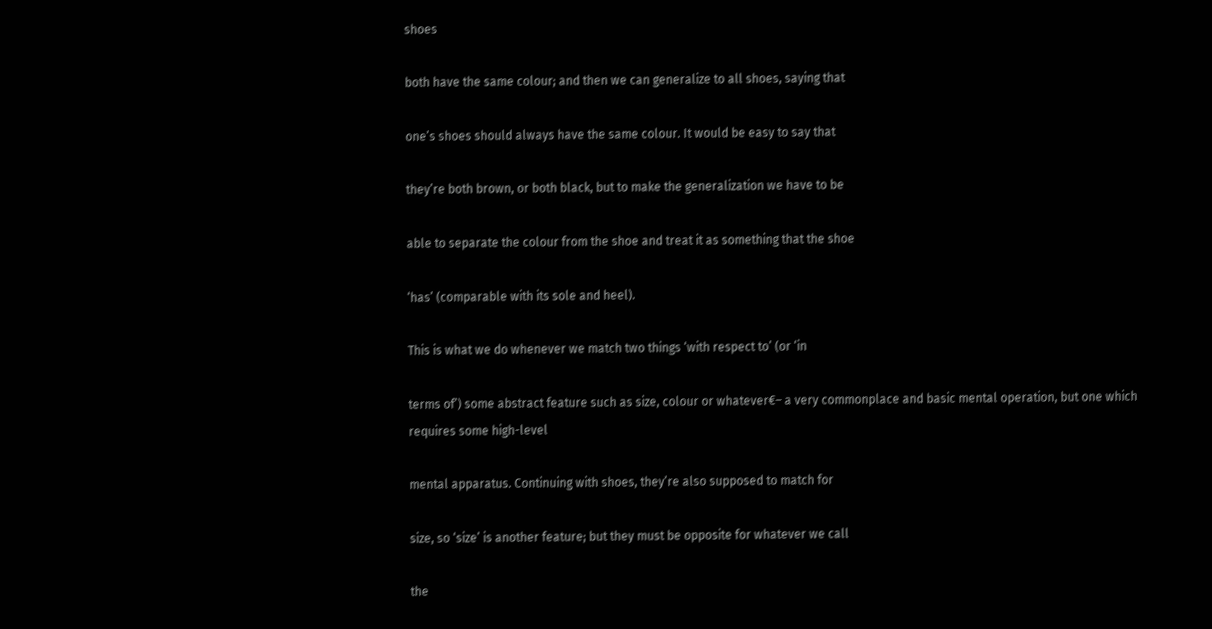shoes

both have the same colour; and then we can generalize to all shoes, saying that

one’s shoes should always have the same colour. It would be easy to say that

they’re both brown, or both black, but to make the generalization we have to be

able to separate the colour from the shoe and treat it as something that the shoe

‘has’ (comparable with its sole and heel).

This is what we do whenever we match two things ‘with respect to’ (or ‘in

terms of’) some abstract feature such as size, colour or whatever€– a very commonplace and basic mental operation, but one which requires some high-level

mental apparatus. Continuing with shoes, they’re also supposed to match for

size, so ‘size’ is another feature; but they must be opposite for whatever we call

the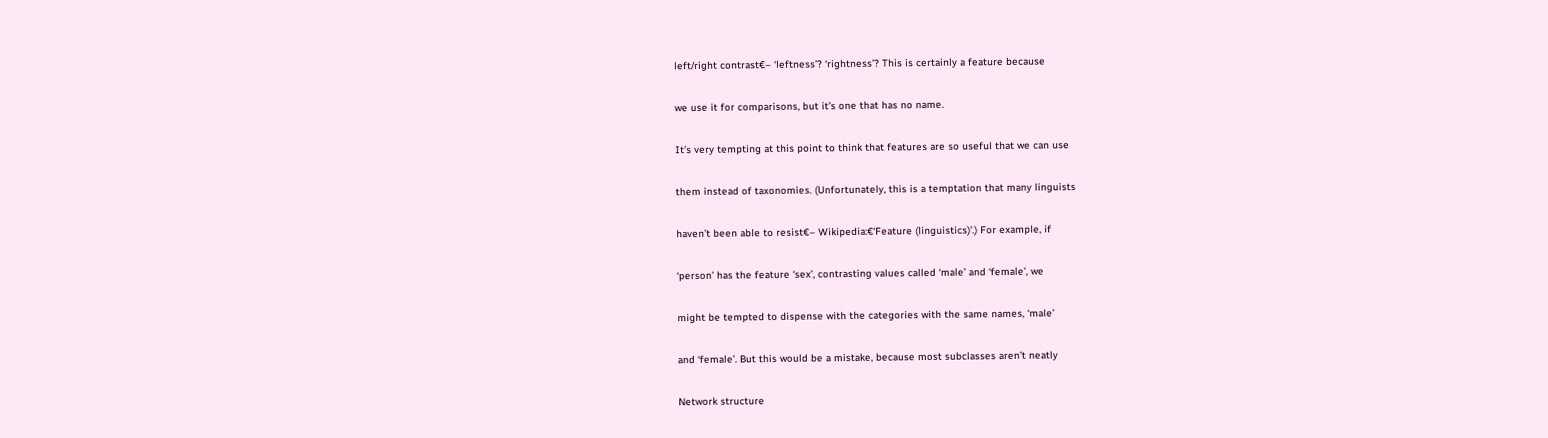left/right contrast€– ‘leftness’? ‘rightness’? This is certainly a feature because

we use it for comparisons, but it’s one that has no name.

It’s very tempting at this point to think that features are so useful that we can use

them instead of taxonomies. (Unfortunately, this is a temptation that many linguists

haven’t been able to resist€– Wikipedia:€‘Feature (linguistics)’.) For example, if

‘person’ has the feature ‘sex’, contrasting values called ‘male’ and ‘female’, we

might be tempted to dispense with the categories with the same names, ‘male’

and ‘female’. But this would be a mistake, because most subclasses aren’t neatly

Network structure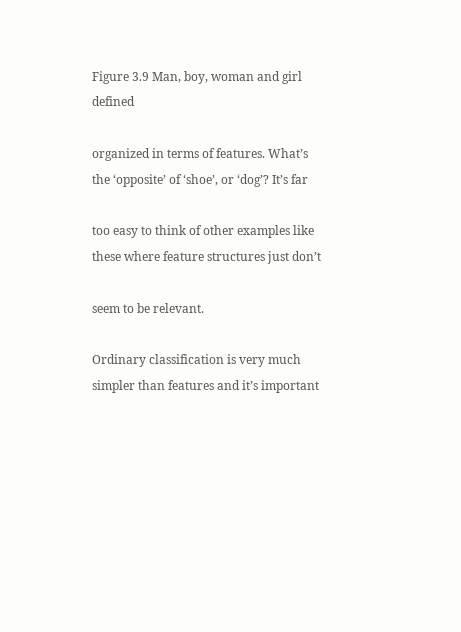Figure 3.9 Man, boy, woman and girl defined

organized in terms of features. What’s the ‘opposite’ of ‘shoe’, or ‘dog’? It’s far

too easy to think of other examples like these where feature structures just don’t

seem to be relevant.

Ordinary classification is very much simpler than features and it’s important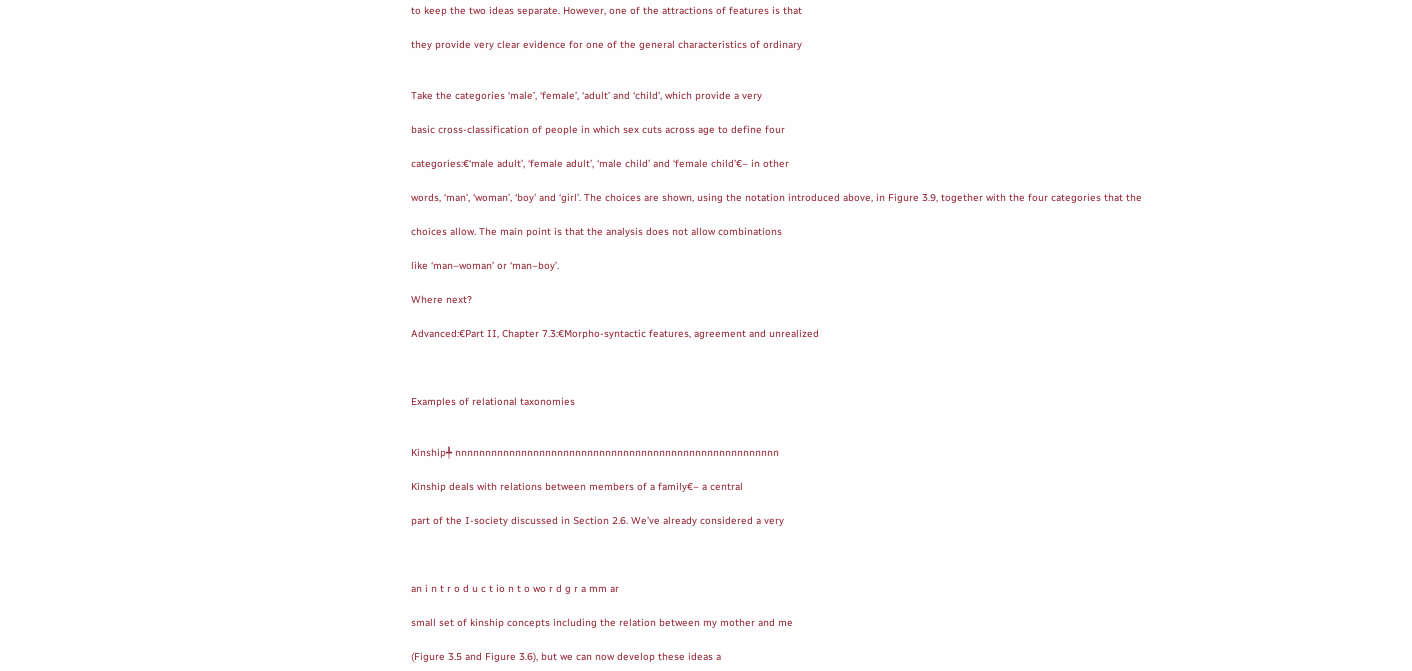to keep the two ideas separate. However, one of the attractions of features is that

they provide very clear evidence for one of the general characteristics of ordinary


Take the categories ‘male’, ‘female’, ‘adult’ and ‘child’, which provide a very

basic cross-classification of people in which sex cuts across age to define four

categories:€‘male adult’, ‘female adult’, ‘male child’ and ‘female child’€– in other

words, ‘man’, ‘woman’, ‘boy’ and ‘girl’. The choices are shown, using the notation introduced above, in Figure 3.9, together with the four categories that the

choices allow. The main point is that the analysis does not allow combinations

like ‘man–woman’ or ‘man–boy’.

Where next?

Advanced:€Part II, Chapter 7.3:€Morpho-syntactic features, agreement and unrealized



Examples of relational taxonomies


Kinship╇ nnnnnnnnnnnnnnnnnnnnnnnnnnnnnnnnnnnnnnnnnnnnnnnnnnnnnn

Kinship deals with relations between members of a family€– a central

part of the I-society discussed in Section 2.6. We’ve already considered a very



an i n t r o d u c t io n t o wo r d g r a mm ar

small set of kinship concepts including the relation between my mother and me

(Figure 3.5 and Figure 3.6), but we can now develop these ideas a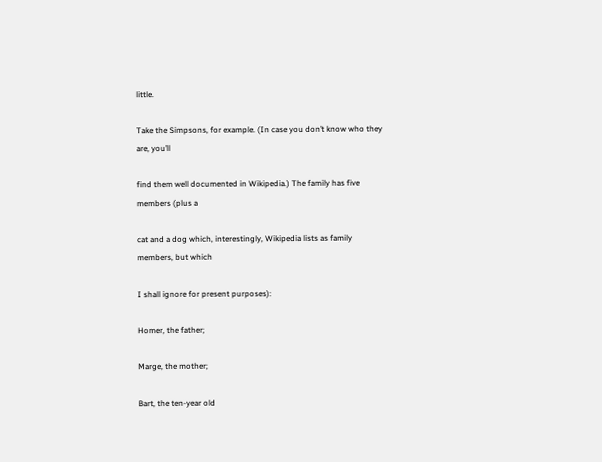little.

Take the Simpsons, for example. (In case you don’t know who they are, you’ll

find them well documented in Wikipedia.) The family has five members (plus a

cat and a dog which, interestingly, Wikipedia lists as family members, but which

I shall ignore for present purposes):

Homer, the father;

Marge, the mother;

Bart, the ten-year old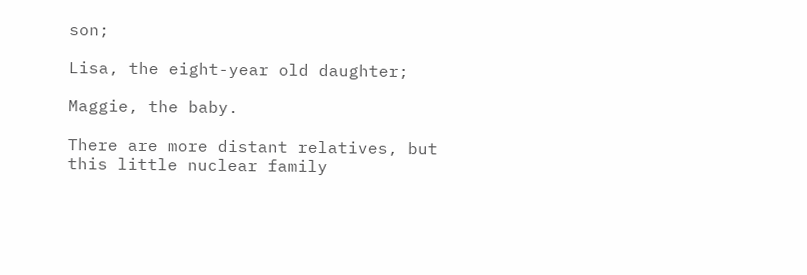son;

Lisa, the eight-year old daughter;

Maggie, the baby.

There are more distant relatives, but this little nuclear family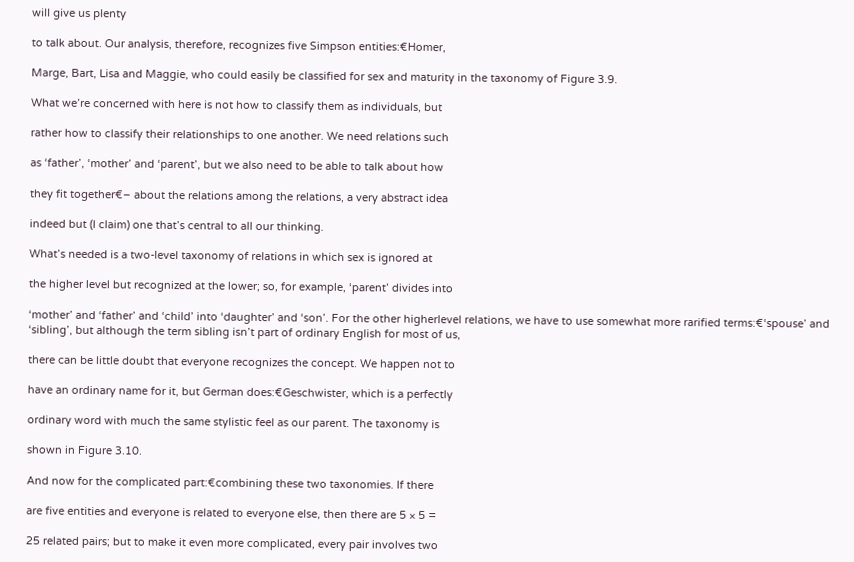will give us plenty

to talk about. Our analysis, therefore, recognizes five Simpson entities:€Homer,

Marge, Bart, Lisa and Maggie, who could easily be classified for sex and maturity in the taxonomy of Figure 3.9.

What we’re concerned with here is not how to classify them as individuals, but

rather how to classify their relationships to one another. We need relations such

as ‘father’, ‘mother’ and ‘parent’, but we also need to be able to talk about how

they fit together€– about the relations among the relations, a very abstract idea

indeed but (I claim) one that’s central to all our thinking.

What’s needed is a two-level taxonomy of relations in which sex is ignored at

the higher level but recognized at the lower; so, for example, ‘parent’ divides into

‘mother’ and ‘father’ and ‘child’ into ‘daughter’ and ‘son’. For the other higherlevel relations, we have to use somewhat more rarified terms:€‘spouse’ and ‘sibling’, but although the term sibling isn’t part of ordinary English for most of us,

there can be little doubt that everyone recognizes the concept. We happen not to

have an ordinary name for it, but German does:€Geschwister, which is a perfectly

ordinary word with much the same stylistic feel as our parent. The taxonomy is

shown in Figure 3.10.

And now for the complicated part:€combining these two taxonomies. If there

are five entities and everyone is related to everyone else, then there are 5 × 5 =

25 related pairs; but to make it even more complicated, every pair involves two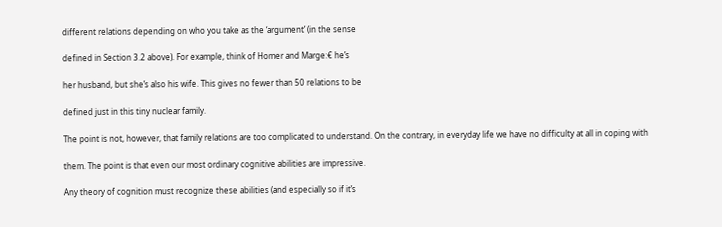different relations depending on who you take as the ‘argument’ (in the sense

defined in Section 3.2 above). For example, think of Homer and Marge:€ he’s

her husband, but she’s also his wife. This gives no fewer than 50 relations to be

defined just in this tiny nuclear family.

The point is not, however, that family relations are too complicated to understand. On the contrary, in everyday life we have no difficulty at all in coping with

them. The point is that even our most ordinary cognitive abilities are impressive.

Any theory of cognition must recognize these abilities (and especially so if it’s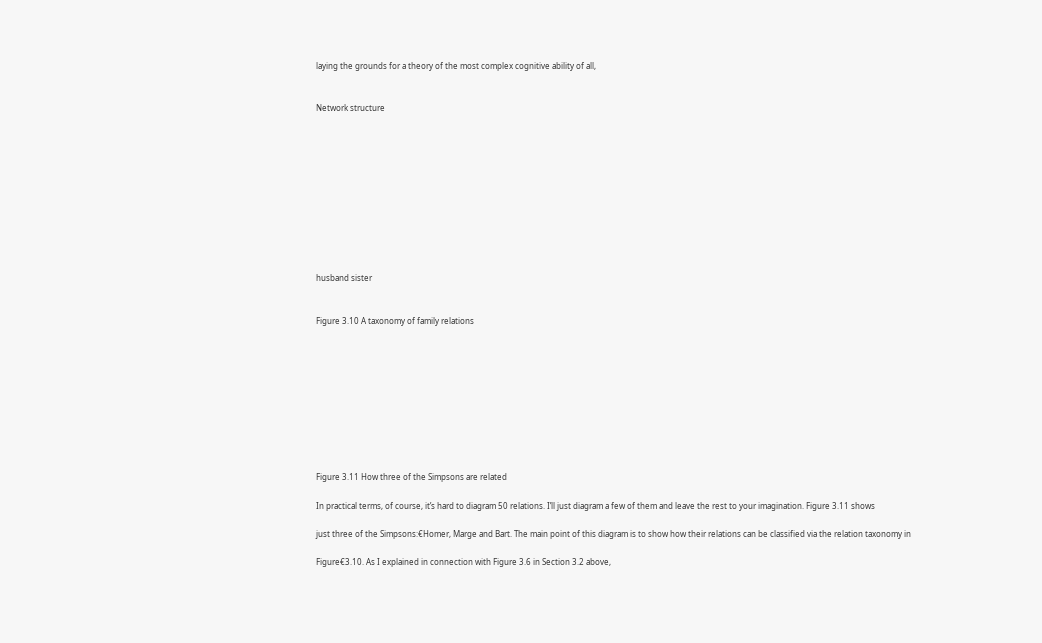laying the grounds for a theory of the most complex cognitive ability of all,


Network structure











husband sister


Figure 3.10 A taxonomy of family relations










Figure 3.11 How three of the Simpsons are related

In practical terms, of course, it’s hard to diagram 50 relations. I’ll just diagram a few of them and leave the rest to your imagination. Figure 3.11 shows

just three of the Simpsons:€Homer, Marge and Bart. The main point of this diagram is to show how their relations can be classified via the relation taxonomy in

Figure€3.10. As I explained in connection with Figure 3.6 in Section 3.2 above,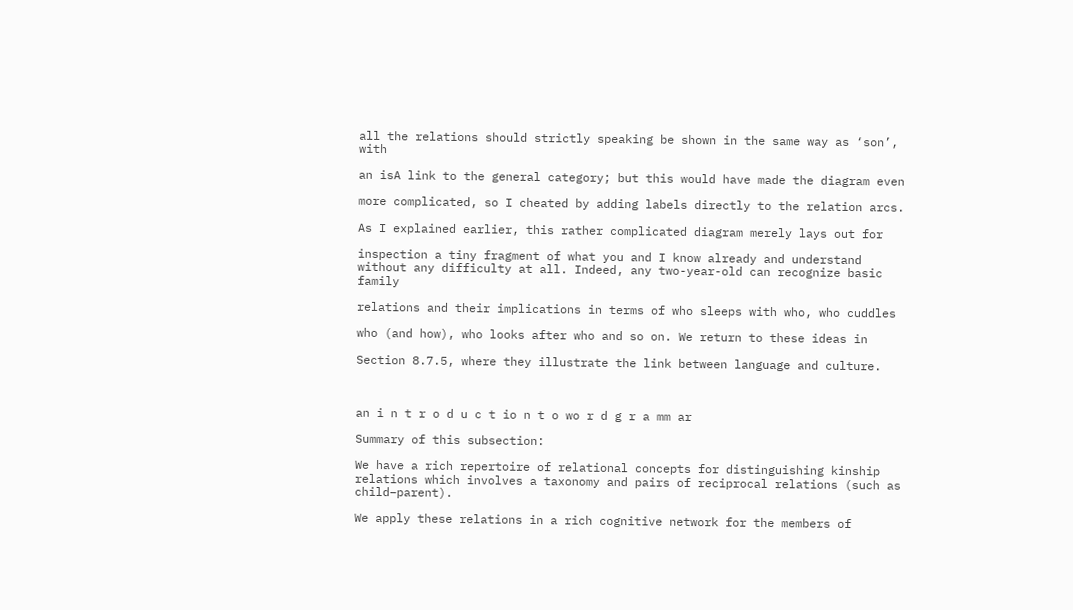all the relations should strictly speaking be shown in the same way as ‘son’, with

an isA link to the general category; but this would have made the diagram even

more complicated, so I cheated by adding labels directly to the relation arcs.

As I explained earlier, this rather complicated diagram merely lays out for

inspection a tiny fragment of what you and I know already and understand without any difficulty at all. Indeed, any two-year-old can recognize basic family

relations and their implications in terms of who sleeps with who, who cuddles

who (and how), who looks after who and so on. We return to these ideas in

Section 8.7.5, where they illustrate the link between language and culture.



an i n t r o d u c t io n t o wo r d g r a mm ar

Summary of this subsection:

We have a rich repertoire of relational concepts for distinguishing kinship relations which involves a taxonomy and pairs of reciprocal relations (such as child–parent).

We apply these relations in a rich cognitive network for the members of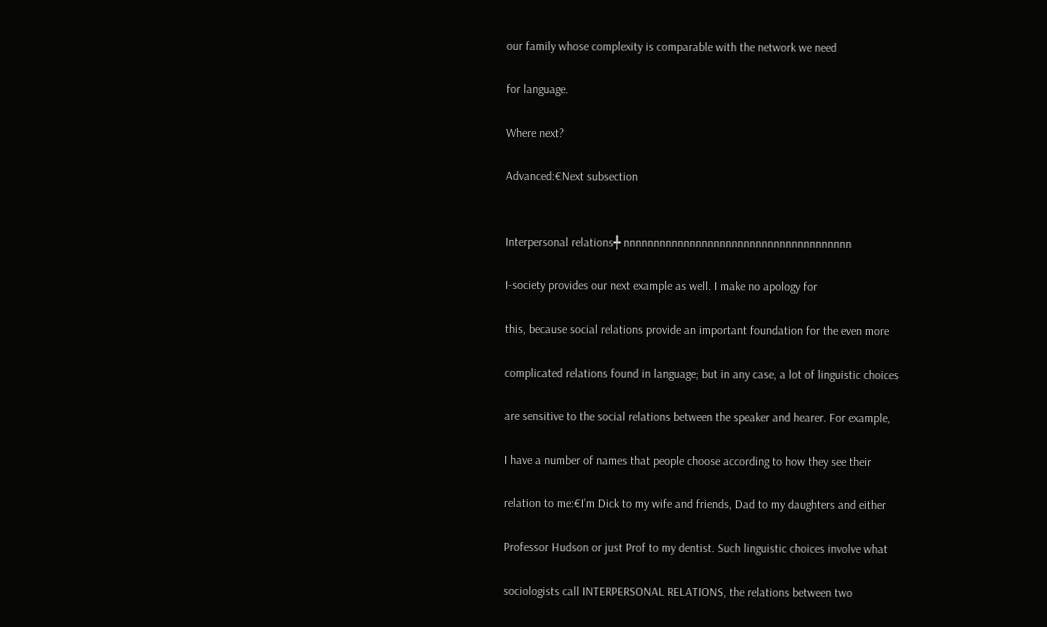our family whose complexity is comparable with the network we need

for language.

Where next?

Advanced:€Next subsection


Interpersonal relations╇ nnnnnnnnnnnnnnnnnnnnnnnnnnnnnnnnnnnnnn

I-society provides our next example as well. I make no apology for

this, because social relations provide an important foundation for the even more

complicated relations found in language; but in any case, a lot of linguistic choices

are sensitive to the social relations between the speaker and hearer. For example,

I have a number of names that people choose according to how they see their

relation to me:€I’m Dick to my wife and friends, Dad to my daughters and either

Professor Hudson or just Prof to my dentist. Such linguistic choices involve what

sociologists call INTERPERSONAL RELATIONS, the relations between two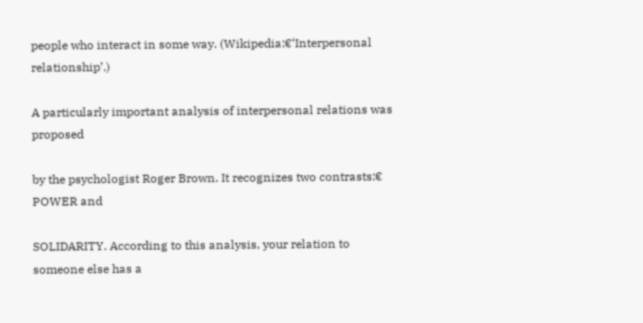people who interact in some way. (Wikipedia:€‘Interpersonal relationship’.)

A particularly important analysis of interpersonal relations was proposed

by the psychologist Roger Brown. It recognizes two contrasts:€ POWER and

SOLIDARITY. According to this analysis, your relation to someone else has a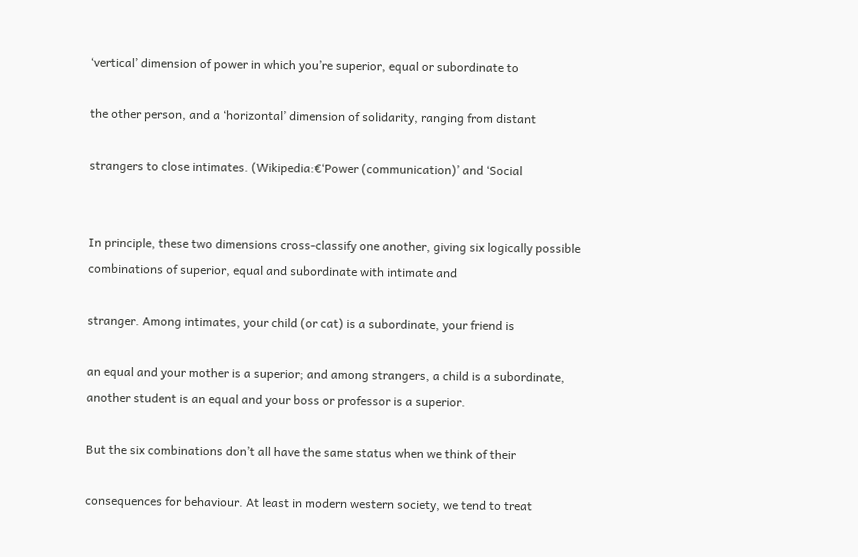‘vertical’ dimension of power in which you’re superior, equal or subordinate to

the other person, and a ‘horizontal’ dimension of solidarity, ranging from distant

strangers to close intimates. (Wikipedia:€‘Power (communication)’ and ‘Social


In principle, these two dimensions cross-classify one another, giving six logically possible combinations of superior, equal and subordinate with intimate and

stranger. Among intimates, your child (or cat) is a subordinate, your friend is

an equal and your mother is a superior; and among strangers, a child is a subordinate, another student is an equal and your boss or professor is a superior.

But the six combinations don’t all have the same status when we think of their

consequences for behaviour. At least in modern western society, we tend to treat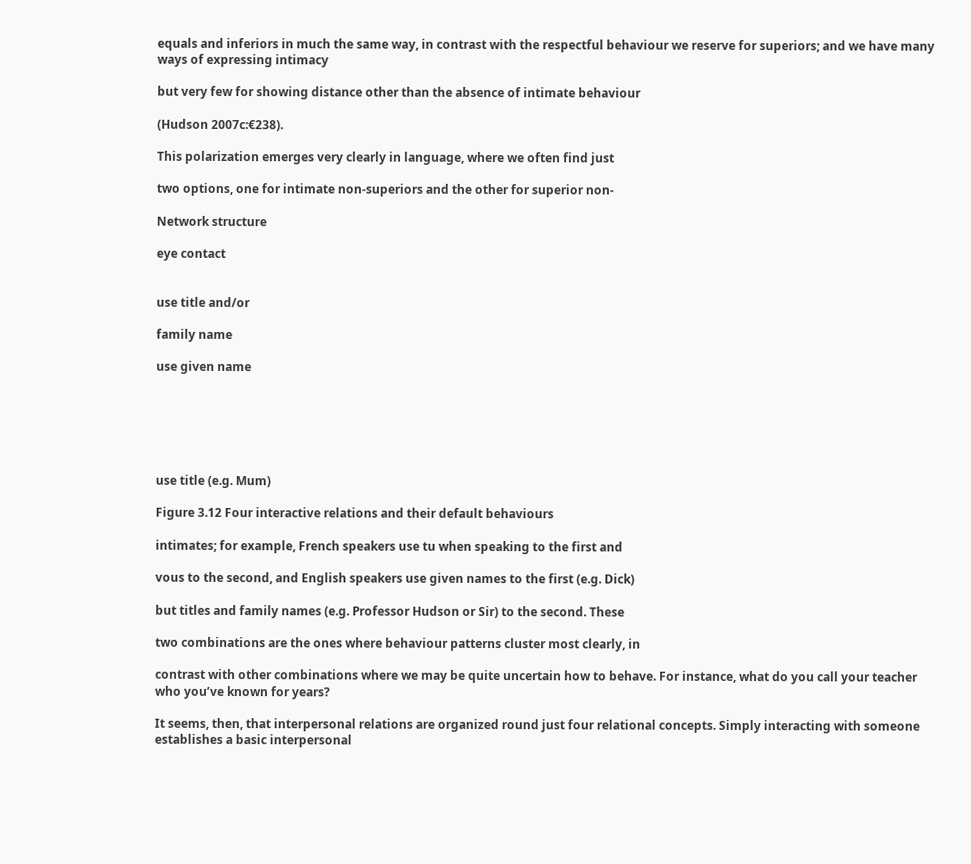equals and inferiors in much the same way, in contrast with the respectful behaviour we reserve for superiors; and we have many ways of expressing intimacy

but very few for showing distance other than the absence of intimate behaviour

(Hudson 2007c:€238).

This polarization emerges very clearly in language, where we often find just

two options, one for intimate non-superiors and the other for superior non-

Network structure

eye contact


use title and/or

family name

use given name






use title (e.g. Mum)

Figure 3.12 Four interactive relations and their default behaviours

intimates; for example, French speakers use tu when speaking to the first and

vous to the second, and English speakers use given names to the first (e.g. Dick)

but titles and family names (e.g. Professor Hudson or Sir) to the second. These

two combinations are the ones where behaviour patterns cluster most clearly, in

contrast with other combinations where we may be quite uncertain how to behave. For instance, what do you call your teacher who you’ve known for years?

It seems, then, that interpersonal relations are organized round just four relational concepts. Simply interacting with someone establishes a basic interpersonal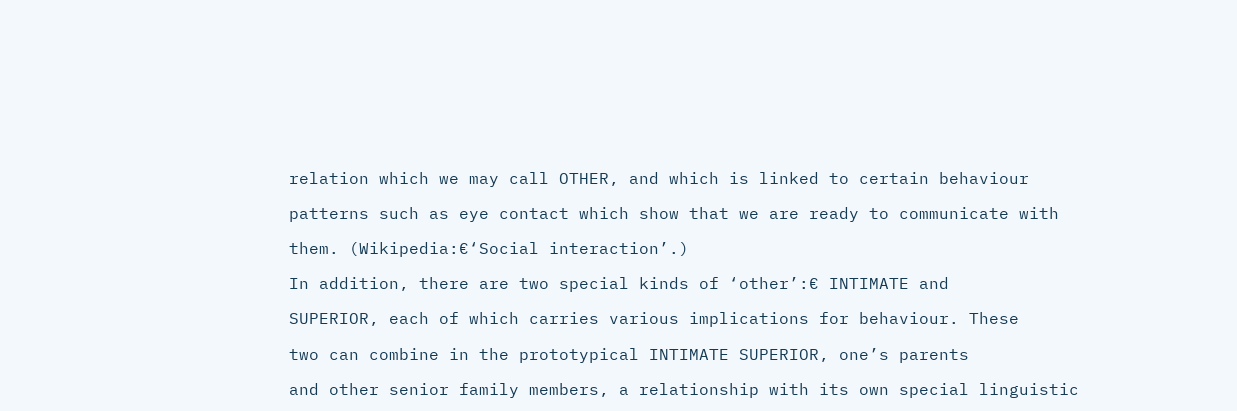relation which we may call OTHER, and which is linked to certain behaviour

patterns such as eye contact which show that we are ready to communicate with

them. (Wikipedia:€‘Social interaction’.)

In addition, there are two special kinds of ‘other’:€ INTIMATE and

SUPERIOR, each of which carries various implications for behaviour. These

two can combine in the prototypical INTIMATE SUPERIOR, one’s parents

and other senior family members, a relationship with its own special linguistic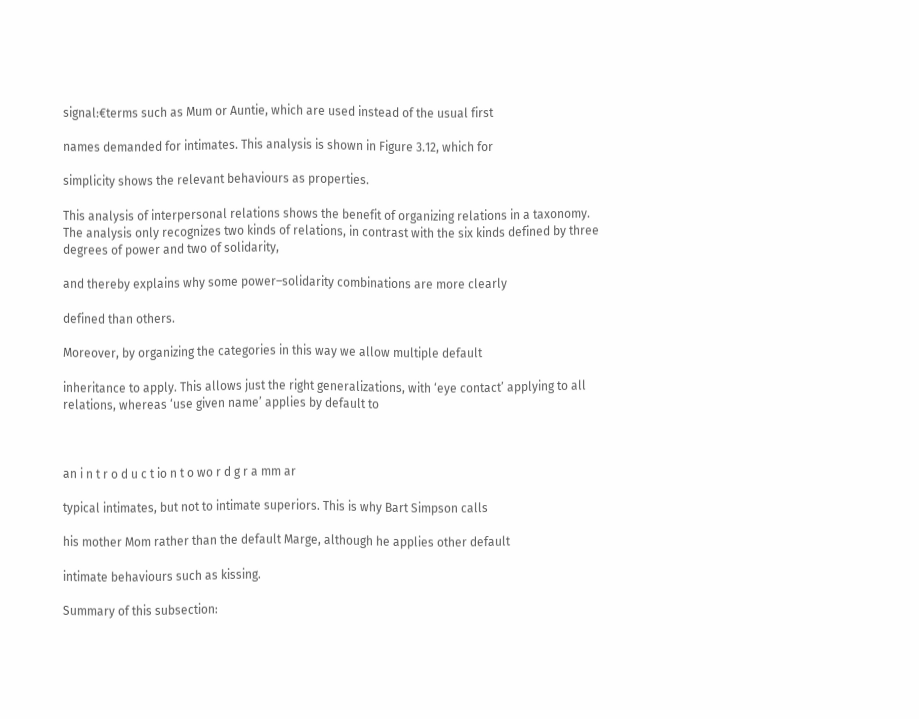signal:€terms such as Mum or Auntie, which are used instead of the usual first

names demanded for intimates. This analysis is shown in Figure 3.12, which for

simplicity shows the relevant behaviours as properties.

This analysis of interpersonal relations shows the benefit of organizing relations in a taxonomy. The analysis only recognizes two kinds of relations, in contrast with the six kinds defined by three degrees of power and two of solidarity,

and thereby explains why some power–solidarity combinations are more clearly

defined than others.

Moreover, by organizing the categories in this way we allow multiple default

inheritance to apply. This allows just the right generalizations, with ‘eye contact’ applying to all relations, whereas ‘use given name’ applies by default to



an i n t r o d u c t io n t o wo r d g r a mm ar

typical intimates, but not to intimate superiors. This is why Bart Simpson calls

his mother Mom rather than the default Marge, although he applies other default

intimate behaviours such as kissing.

Summary of this subsection: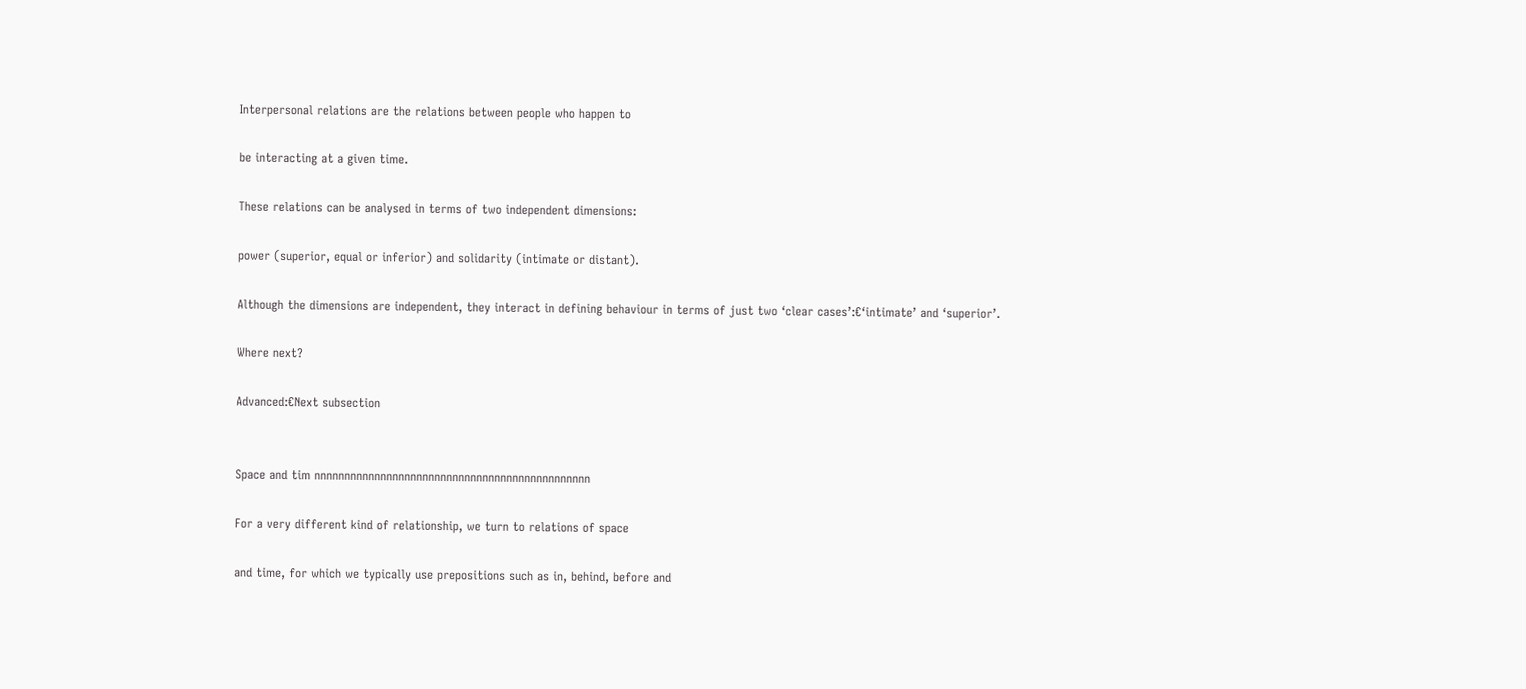Interpersonal relations are the relations between people who happen to

be interacting at a given time.

These relations can be analysed in terms of two independent dimensions:

power (superior, equal or inferior) and solidarity (intimate or distant).

Although the dimensions are independent, they interact in defining behaviour in terms of just two ‘clear cases’:€‘intimate’ and ‘superior’.

Where next?

Advanced:€Next subsection


Space and tim nnnnnnnnnnnnnnnnnnnnnnnnnnnnnnnnnnnnnnnnnnnnnn

For a very different kind of relationship, we turn to relations of space

and time, for which we typically use prepositions such as in, behind, before and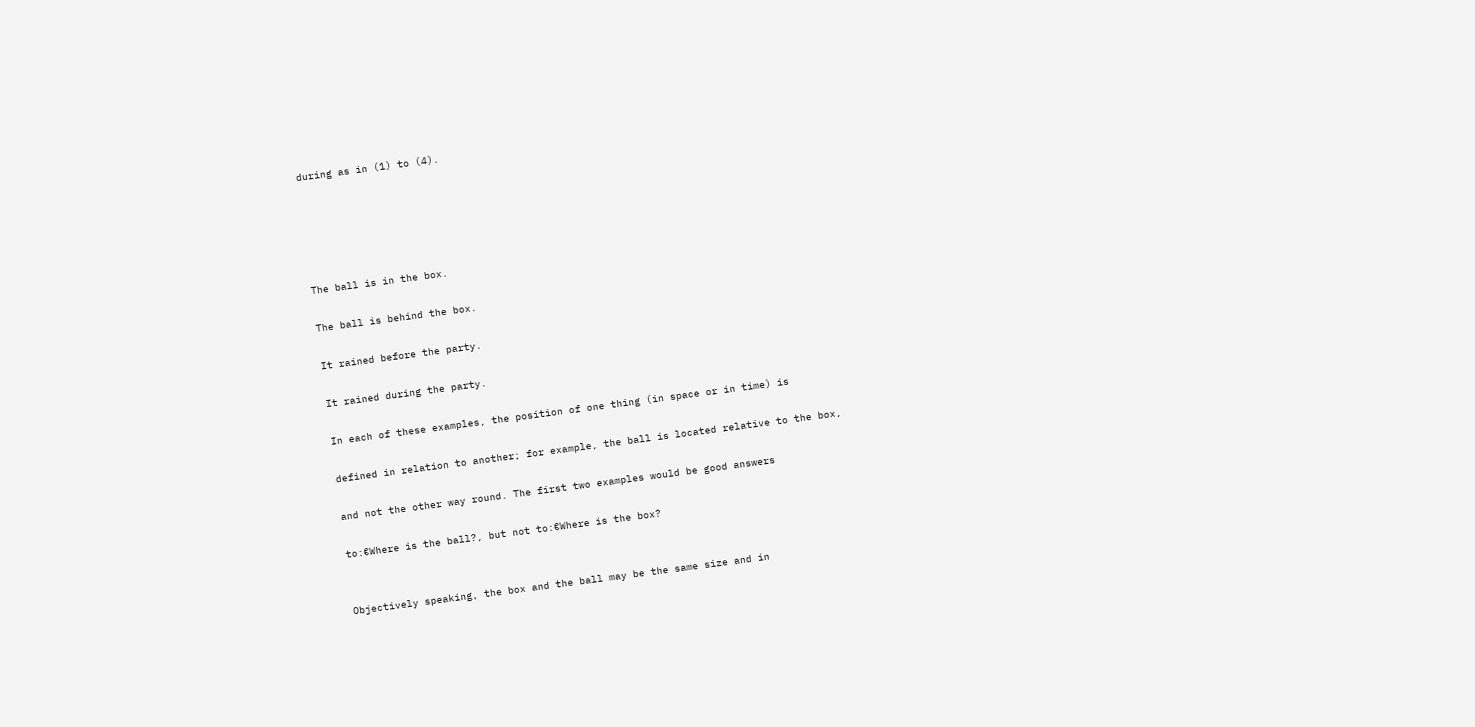during as in (1) to (4).





The ball is in the box.

The ball is behind the box.

It rained before the party.

It rained during the party.

In each of these examples, the position of one thing (in space or in time) is

defined in relation to another; for example, the ball is located relative to the box,

and not the other way round. The first two examples would be good answers

to:€Where is the ball?, but not to:€Where is the box?


Objectively speaking, the box and the ball may be the same size and in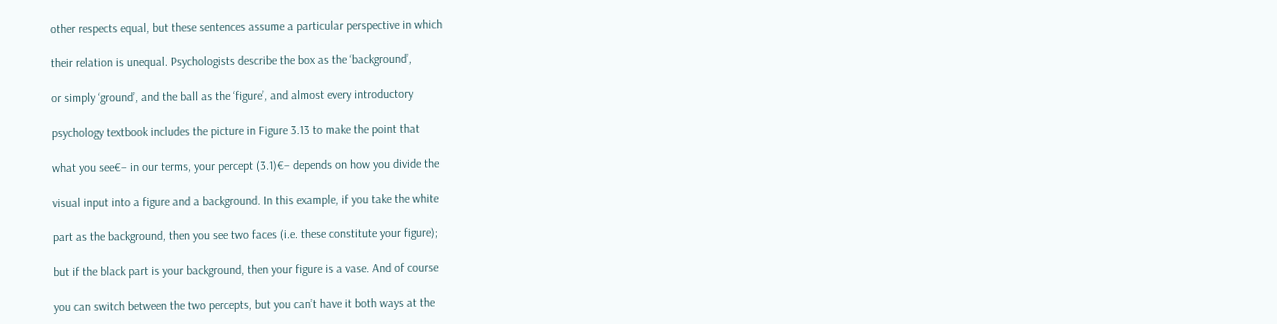other respects equal, but these sentences assume a particular perspective in which

their relation is unequal. Psychologists describe the box as the ‘background’,

or simply ‘ground’, and the ball as the ‘figure’, and almost every introductory

psychology textbook includes the picture in Figure 3.13 to make the point that

what you see€– in our terms, your percept (3.1)€– depends on how you divide the

visual input into a figure and a background. In this example, if you take the white

part as the background, then you see two faces (i.e. these constitute your figure);

but if the black part is your background, then your figure is a vase. And of course

you can switch between the two percepts, but you can’t have it both ways at the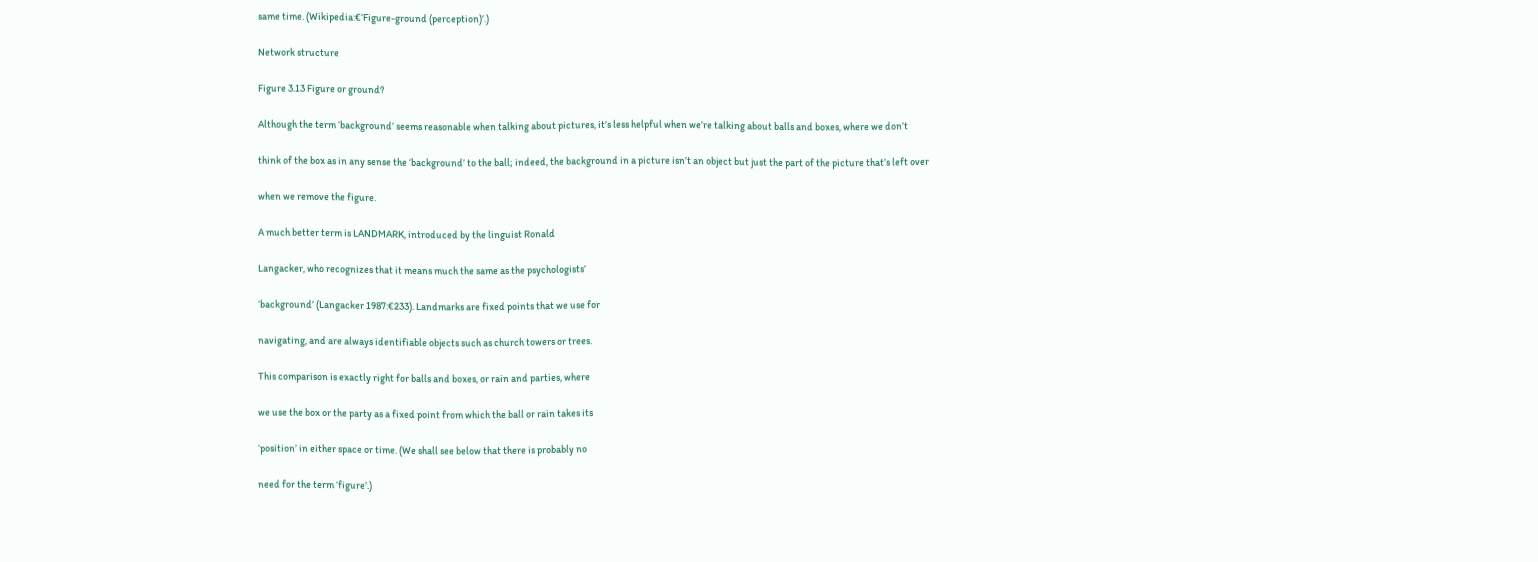same time. (Wikipedia:€‘Figure-ground (perception)’.)

Network structure

Figure 3.13 Figure or ground?

Although the term ‘background’ seems reasonable when talking about pictures, it’s less helpful when we’re talking about balls and boxes, where we don’t

think of the box as in any sense the ‘background’ to the ball; indeed, the background in a picture isn’t an object but just the part of the picture that’s left over

when we remove the figure.

A much better term is LANDMARK, introduced by the linguist Ronald

Langacker, who recognizes that it means much the same as the psychologists’

‘background’ (Langacker 1987:€233). Landmarks are fixed points that we use for

navigating, and are always identifiable objects such as church towers or trees.

This comparison is exactly right for balls and boxes, or rain and parties, where

we use the box or the party as a fixed point from which the ball or rain takes its

‘position’ in either space or time. (We shall see below that there is probably no

need for the term ‘figure’.)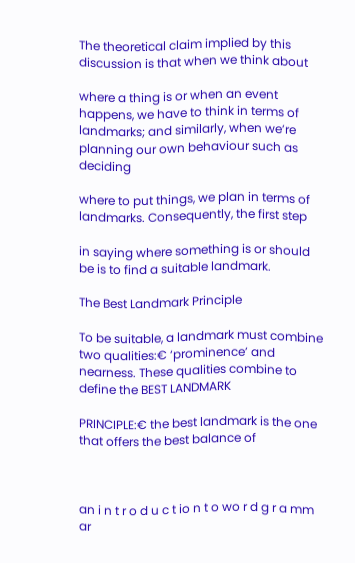The theoretical claim implied by this discussion is that when we think about

where a thing is or when an event happens, we have to think in terms of landmarks; and similarly, when we’re planning our own behaviour such as deciding

where to put things, we plan in terms of landmarks. Consequently, the first step

in saying where something is or should be is to find a suitable landmark.

The Best Landmark Principle

To be suitable, a landmark must combine two qualities:€ ‘prominence’ and nearness. These qualities combine to define the BEST LANDMARK

PRINCIPLE:€ the best landmark is the one that offers the best balance of



an i n t r o d u c t io n t o wo r d g r a mm ar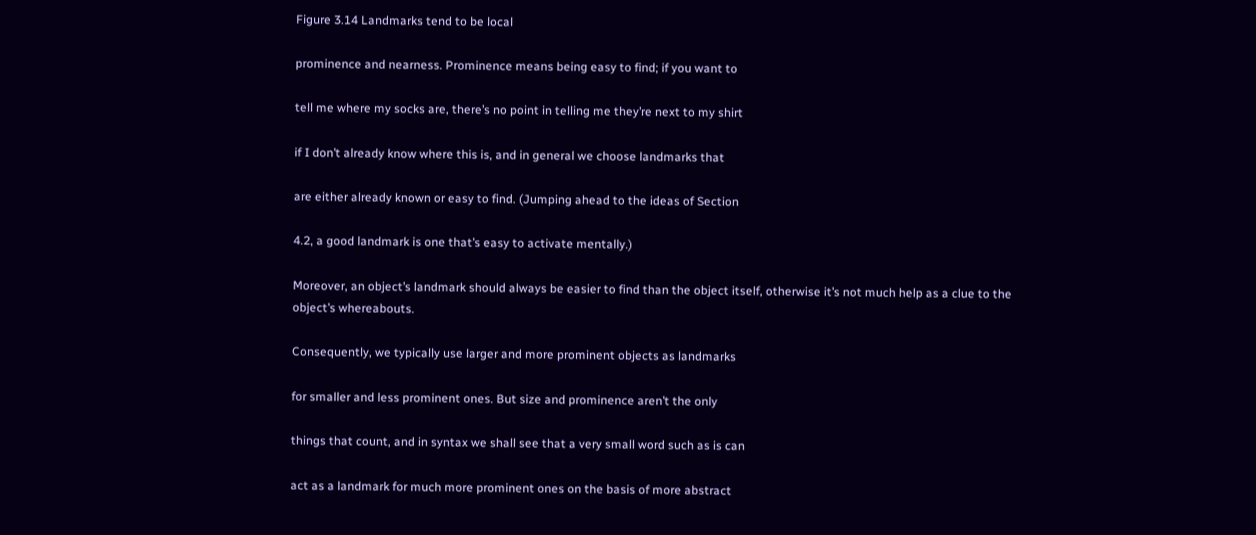Figure 3.14 Landmarks tend to be local

prominence and nearness. Prominence means being easy to find; if you want to

tell me where my socks are, there’s no point in telling me they’re next to my shirt

if I don’t already know where this is, and in general we choose landmarks that

are either already known or easy to find. (Jumping ahead to the ideas of Section

4.2, a good landmark is one that’s easy to activate mentally.)

Moreover, an object’s landmark should always be easier to find than the object itself, otherwise it’s not much help as a clue to the object’s whereabouts.

Consequently, we typically use larger and more prominent objects as landmarks

for smaller and less prominent ones. But size and prominence aren’t the only

things that count, and in syntax we shall see that a very small word such as is can

act as a landmark for much more prominent ones on the basis of more abstract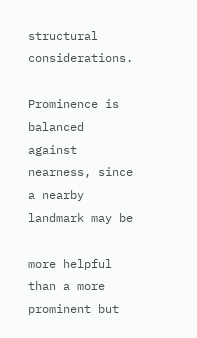structural considerations.

Prominence is balanced against nearness, since a nearby landmark may be

more helpful than a more prominent but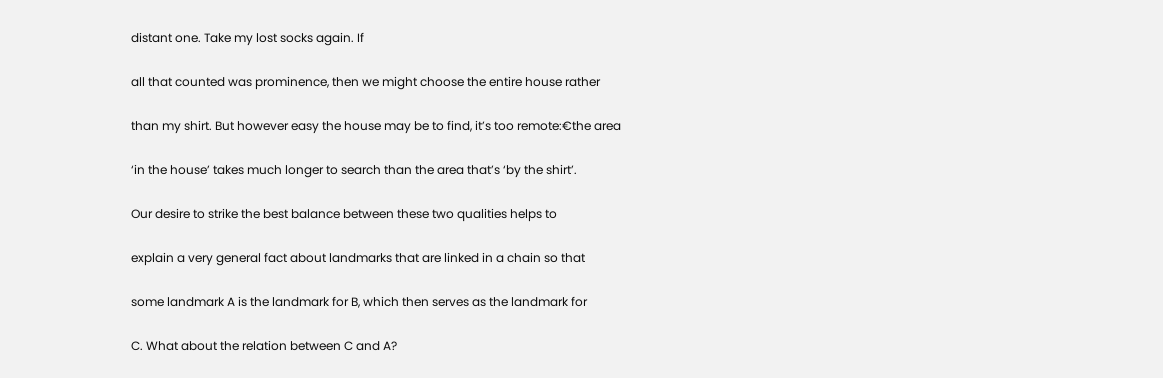distant one. Take my lost socks again. If

all that counted was prominence, then we might choose the entire house rather

than my shirt. But however easy the house may be to find, it’s too remote:€the area

‘in the house’ takes much longer to search than the area that’s ‘by the shirt’.

Our desire to strike the best balance between these two qualities helps to

explain a very general fact about landmarks that are linked in a chain so that

some landmark A is the landmark for B, which then serves as the landmark for

C. What about the relation between C and A?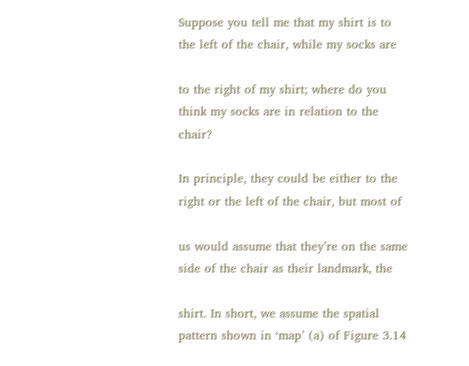Suppose you tell me that my shirt is to the left of the chair, while my socks are

to the right of my shirt; where do you think my socks are in relation to the chair?

In principle, they could be either to the right or the left of the chair, but most of

us would assume that they’re on the same side of the chair as their landmark, the

shirt. In short, we assume the spatial pattern shown in ‘map’ (a) of Figure 3.14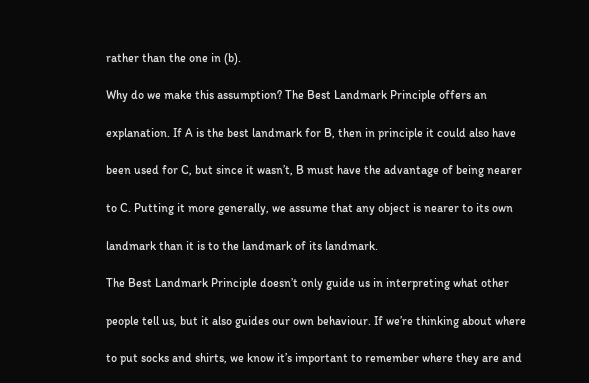rather than the one in (b).

Why do we make this assumption? The Best Landmark Principle offers an

explanation. If A is the best landmark for B, then in principle it could also have

been used for C, but since it wasn’t, B must have the advantage of being nearer

to C. Putting it more generally, we assume that any object is nearer to its own

landmark than it is to the landmark of its landmark.

The Best Landmark Principle doesn’t only guide us in interpreting what other

people tell us, but it also guides our own behaviour. If we’re thinking about where

to put socks and shirts, we know it’s important to remember where they are and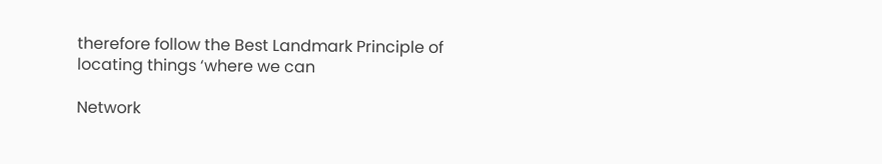therefore follow the Best Landmark Principle of locating things ‘where we can

Network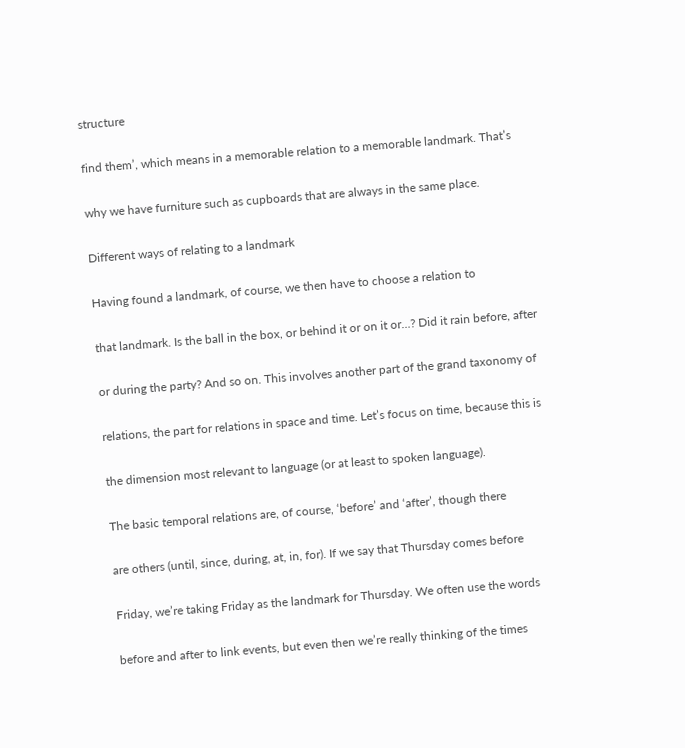structure

find them’, which means in a memorable relation to a memorable landmark. That’s

why we have furniture such as cupboards that are always in the same place.

Different ways of relating to a landmark

Having found a landmark, of course, we then have to choose a relation to

that landmark. Is the ball in the box, or behind it or on it or…? Did it rain before, after

or during the party? And so on. This involves another part of the grand taxonomy of

relations, the part for relations in space and time. Let’s focus on time, because this is

the dimension most relevant to language (or at least to spoken language).

The basic temporal relations are, of course, ‘before’ and ‘after’, though there

are others (until, since, during, at, in, for). If we say that Thursday comes before

Friday, we’re taking Friday as the landmark for Thursday. We often use the words

before and after to link events, but even then we’re really thinking of the times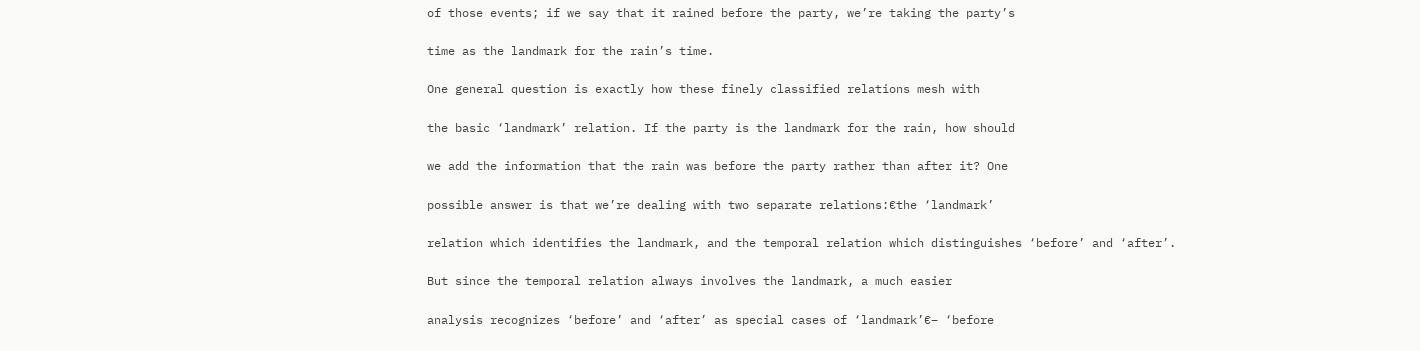of those events; if we say that it rained before the party, we’re taking the party’s

time as the landmark for the rain’s time.

One general question is exactly how these finely classified relations mesh with

the basic ‘landmark’ relation. If the party is the landmark for the rain, how should

we add the information that the rain was before the party rather than after it? One

possible answer is that we’re dealing with two separate relations:€the ‘landmark’

relation which identifies the landmark, and the temporal relation which distinguishes ‘before’ and ‘after’.

But since the temporal relation always involves the landmark, a much easier

analysis recognizes ‘before’ and ‘after’ as special cases of ‘landmark’€– ‘before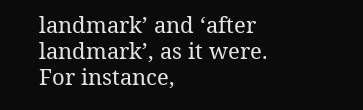landmark’ and ‘after landmark’, as it were. For instance,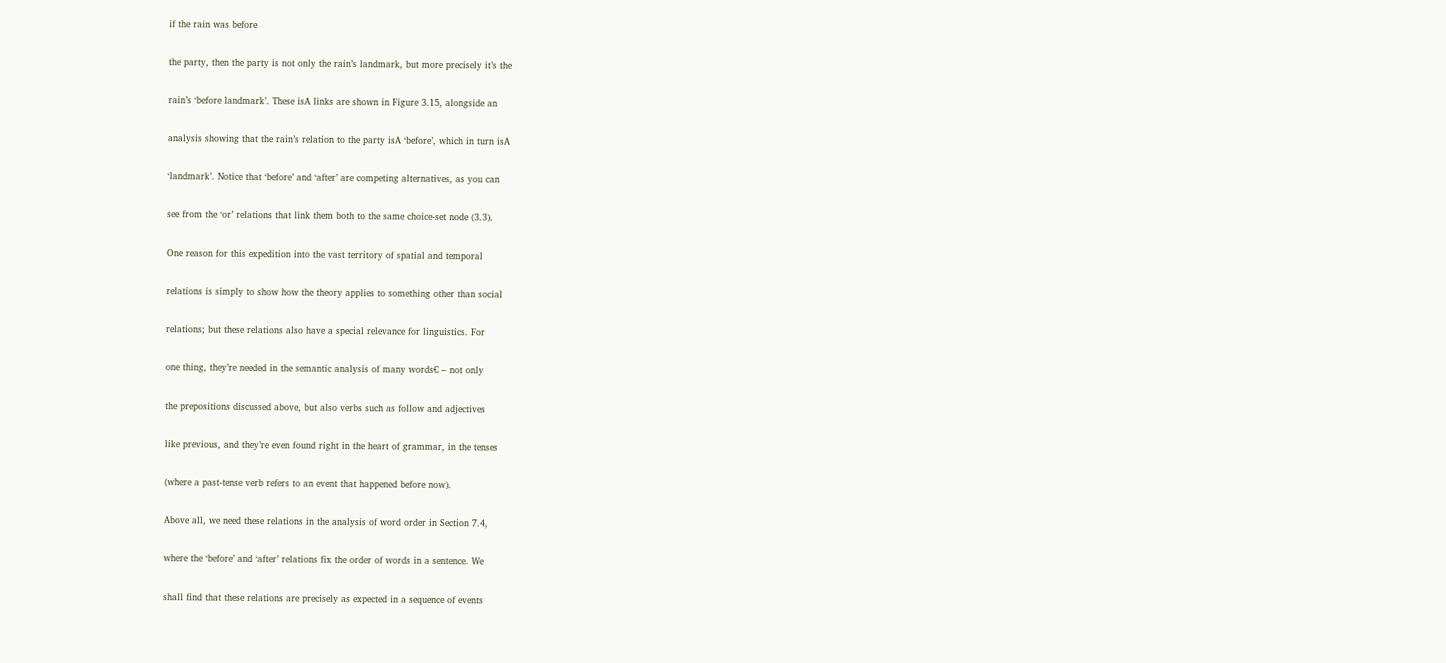if the rain was before

the party, then the party is not only the rain’s landmark, but more precisely it’s the

rain’s ‘before landmark’. These isA links are shown in Figure 3.15, alongside an

analysis showing that the rain’s relation to the party isA ‘before’, which in turn isA

‘landmark’. Notice that ‘before’ and ‘after’ are competing alternatives, as you can

see from the ‘or’ relations that link them both to the same choice-set node (3.3).

One reason for this expedition into the vast territory of spatial and temporal

relations is simply to show how the theory applies to something other than social

relations; but these relations also have a special relevance for linguistics. For

one thing, they’re needed in the semantic analysis of many words€ – not only

the prepositions discussed above, but also verbs such as follow and adjectives

like previous, and they’re even found right in the heart of grammar, in the tenses

(where a past-tense verb refers to an event that happened before now).

Above all, we need these relations in the analysis of word order in Section 7.4,

where the ‘before’ and ‘after’ relations fix the order of words in a sentence. We

shall find that these relations are precisely as expected in a sequence of events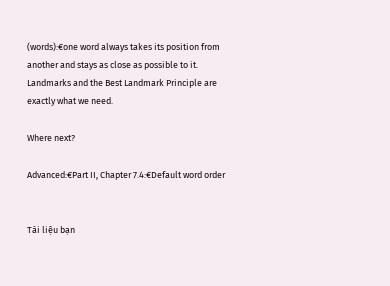(words):€one word always takes its position from another and stays as close as possible to it. Landmarks and the Best Landmark Principle are exactly what we need.

Where next?

Advanced:€Part II, Chapter 7.4:€Default word order


Tài liệu bạn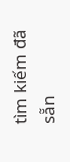tìm kiếm đã sẵn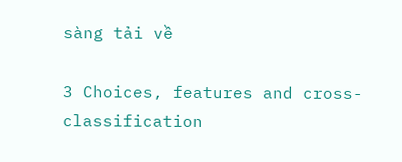sàng tải về

3 Choices, features and cross-classification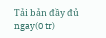Tải bản đầy đủ ngay(0 tr)